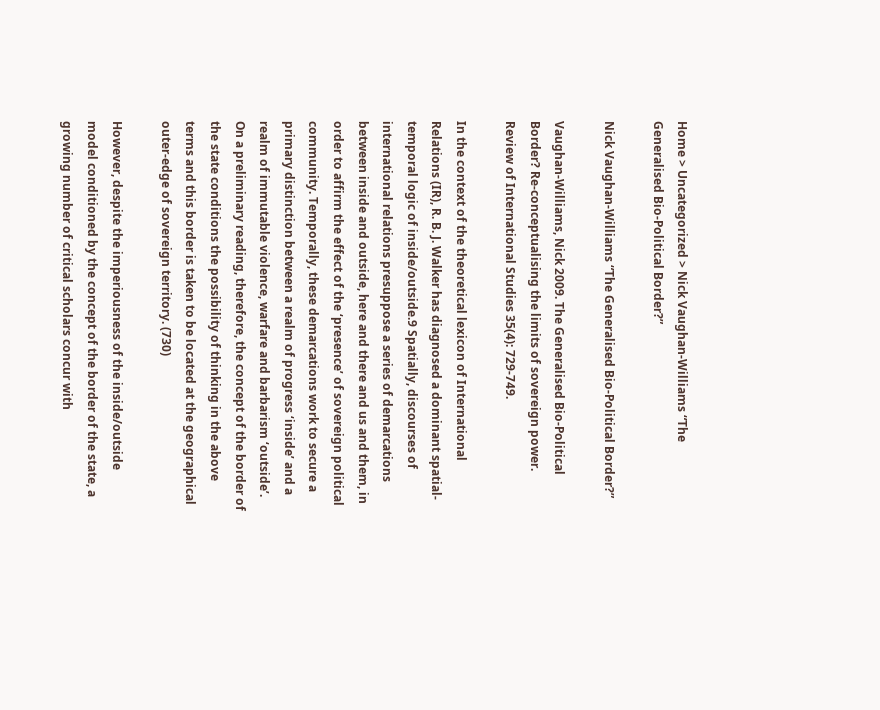Home > Uncategorized > Nick Vaughan-Williams “The Generalised Bio-Political Border?”

Nick Vaughan-Williams “The Generalised Bio-Political Border?”

Vaughan-Williams, Nick 2009. The Generalised Bio-Political Border? Re-conceptualising the limits of sovereign power. Review of International Studies 35(4): 729-749.

In the context of the theoretical lexicon of International Relations (IR), R. B. J. Walker has diagnosed a dominant spatial-temporal logic of inside/outside.9 Spatially, discourses of international relations presuppose a series of demarcations between inside and outside, here and there and us and them, in order to affirm the effect of the ‘presence’ of sovereign political community. Temporally, these demarcations work to secure a primary distinction between a realm of progress ‘inside’ and a realm of immutable violence, warfare and barbarism ‘outside’. On a preliminary reading, therefore, the concept of the border of the state conditions the possibility of thinking in the above terms and this border is taken to be located at the geographical outer-edge of sovereign territory. (730)

However, despite the imperiousness of the inside/outside model conditioned by the concept of the border of the state, a growing number of critical scholars concur with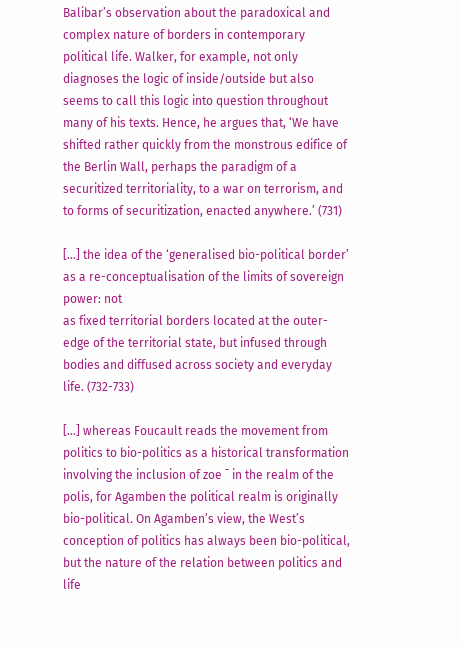Balibar’s observation about the paradoxical and complex nature of borders in contemporary political life. Walker, for example, not only diagnoses the logic of inside/outside but also seems to call this logic into question throughout many of his texts. Hence, he argues that, ‘We have shifted rather quickly from the monstrous edifice of the Berlin Wall, perhaps the paradigm of a securitized territoriality, to a war on terrorism, and to forms of securitization, enacted anywhere.’ (731)

[…] the idea of the ‘generalised bio-political border’ as a re-conceptualisation of the limits of sovereign power: not
as fixed territorial borders located at the outer-edge of the territorial state, but infused through bodies and diffused across society and everyday life. (732-733)

[…] whereas Foucault reads the movement from politics to bio-politics as a historical transformation involving the inclusion of zoe ¯ in the realm of the polis, for Agamben the political realm is originally bio-political. On Agamben’s view, the West’s conception of politics has always been bio-political, but the nature of the relation between politics and life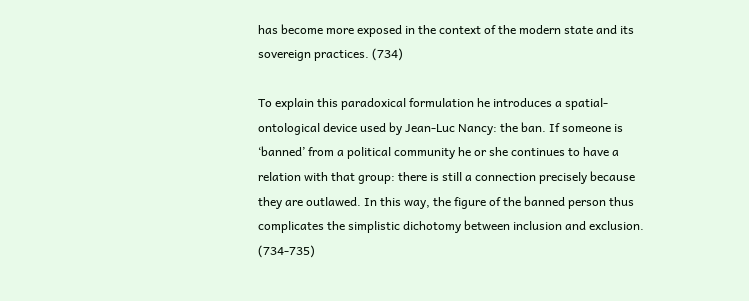has become more exposed in the context of the modern state and its sovereign practices. (734)

To explain this paradoxical formulation he introduces a spatial-ontological device used by Jean-Luc Nancy: the ban. If someone is ‘banned’ from a political community he or she continues to have a relation with that group: there is still a connection precisely because they are outlawed. In this way, the figure of the banned person thus complicates the simplistic dichotomy between inclusion and exclusion. (734-735)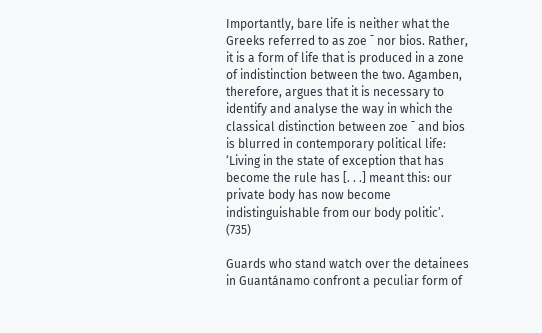Importantly, bare life is neither what the Greeks referred to as zoe ¯ nor bios. Rather, it is a form of life that is produced in a zone of indistinction between the two. Agamben, therefore, argues that it is necessary to identify and analyse the way in which the classical distinction between zoe ¯ and bios is blurred in contemporary political life: ‘Living in the state of exception that has become the rule has [. . .] meant this: our private body has now become indistinguishable from our body politic’. (735)

Guards who stand watch over the detainees in Guantánamo confront a peculiar form of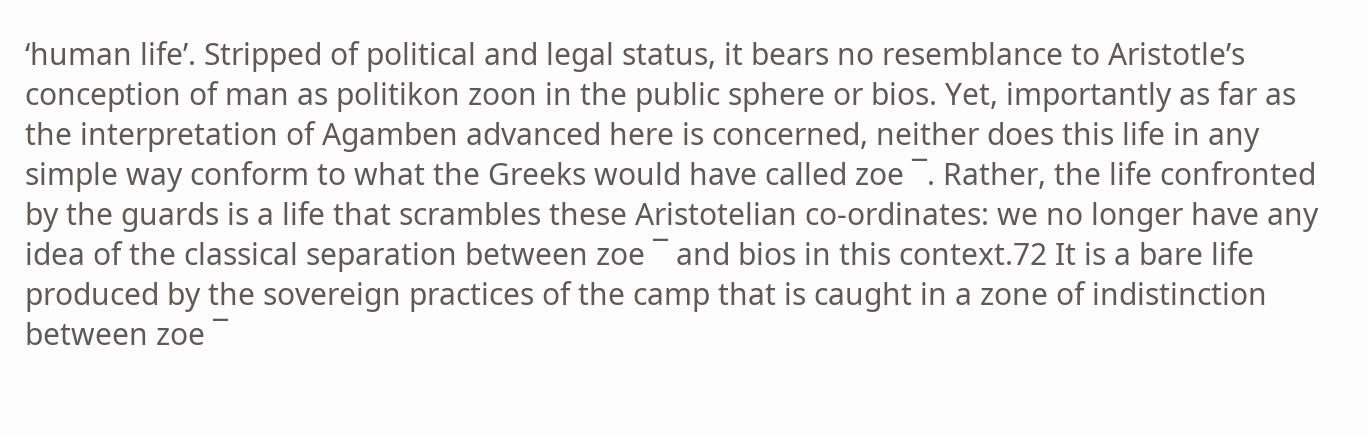‘human life’. Stripped of political and legal status, it bears no resemblance to Aristotle’s conception of man as politikon zoon in the public sphere or bios. Yet, importantly as far as the interpretation of Agamben advanced here is concerned, neither does this life in any simple way conform to what the Greeks would have called zoe ¯. Rather, the life confronted by the guards is a life that scrambles these Aristotelian co-ordinates: we no longer have any idea of the classical separation between zoe ¯ and bios in this context.72 It is a bare life produced by the sovereign practices of the camp that is caught in a zone of indistinction between zoe ¯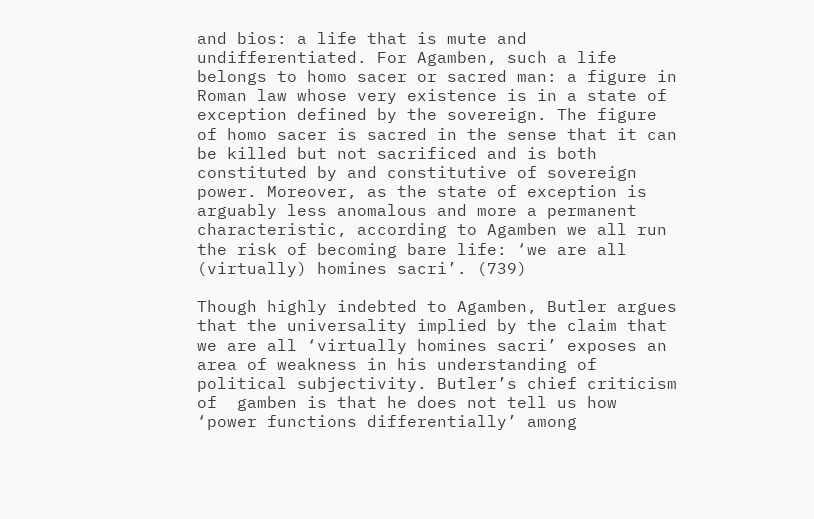and bios: a life that is mute and undifferentiated. For Agamben, such a life belongs to homo sacer or sacred man: a figure in Roman law whose very existence is in a state of exception defined by the sovereign. The figure of homo sacer is sacred in the sense that it can be killed but not sacrificed and is both constituted by and constitutive of sovereign power. Moreover, as the state of exception is arguably less anomalous and more a permanent characteristic, according to Agamben we all run the risk of becoming bare life: ‘we are all (virtually) homines sacri’. (739)

Though highly indebted to Agamben, Butler argues that the universality implied by the claim that we are all ‘virtually homines sacri’ exposes an area of weakness in his understanding of political subjectivity. Butler’s chief criticism of  gamben is that he does not tell us how ‘power functions differentially’ among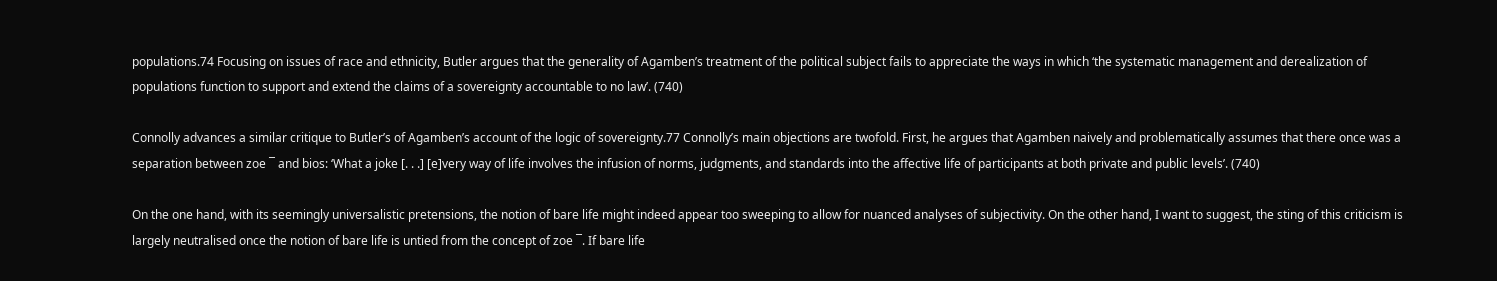populations.74 Focusing on issues of race and ethnicity, Butler argues that the generality of Agamben’s treatment of the political subject fails to appreciate the ways in which ‘the systematic management and derealization of populations function to support and extend the claims of a sovereignty accountable to no law’. (740)

Connolly advances a similar critique to Butler’s of Agamben’s account of the logic of sovereignty.77 Connolly’s main objections are twofold. First, he argues that Agamben naively and problematically assumes that there once was a separation between zoe ¯ and bios: ‘What a joke [. . .] [e]very way of life involves the infusion of norms, judgments, and standards into the affective life of participants at both private and public levels’. (740)

On the one hand, with its seemingly universalistic pretensions, the notion of bare life might indeed appear too sweeping to allow for nuanced analyses of subjectivity. On the other hand, I want to suggest, the sting of this criticism is largely neutralised once the notion of bare life is untied from the concept of zoe ¯. If bare life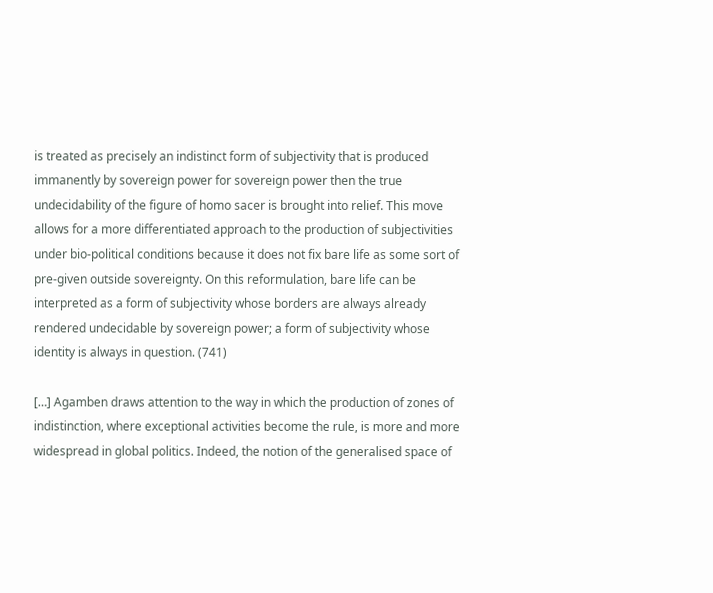is treated as precisely an indistinct form of subjectivity that is produced immanently by sovereign power for sovereign power then the true undecidability of the figure of homo sacer is brought into relief. This move allows for a more differentiated approach to the production of subjectivities under bio-political conditions because it does not fix bare life as some sort of pre-given outside sovereignty. On this reformulation, bare life can be interpreted as a form of subjectivity whose borders are always already rendered undecidable by sovereign power; a form of subjectivity whose identity is always in question. (741)

[…] Agamben draws attention to the way in which the production of zones of indistinction, where exceptional activities become the rule, is more and more widespread in global politics. Indeed, the notion of the generalised space of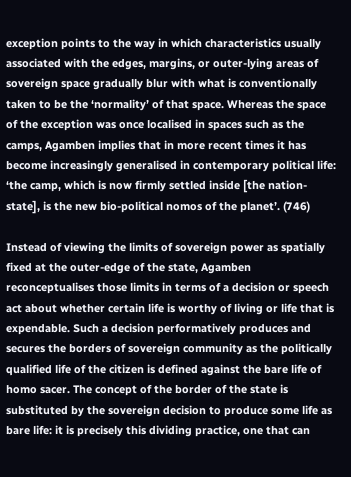exception points to the way in which characteristics usually associated with the edges, margins, or outer-lying areas of sovereign space gradually blur with what is conventionally taken to be the ‘normality’ of that space. Whereas the space of the exception was once localised in spaces such as the camps, Agamben implies that in more recent times it has become increasingly generalised in contemporary political life: ‘the camp, which is now firmly settled inside [the nation-state], is the new bio-political nomos of the planet’. (746)

Instead of viewing the limits of sovereign power as spatially fixed at the outer-edge of the state, Agamben reconceptualises those limits in terms of a decision or speech act about whether certain life is worthy of living or life that is expendable. Such a decision performatively produces and secures the borders of sovereign community as the politically qualified life of the citizen is defined against the bare life of homo sacer. The concept of the border of the state is substituted by the sovereign decision to produce some life as bare life: it is precisely this dividing practice, one that can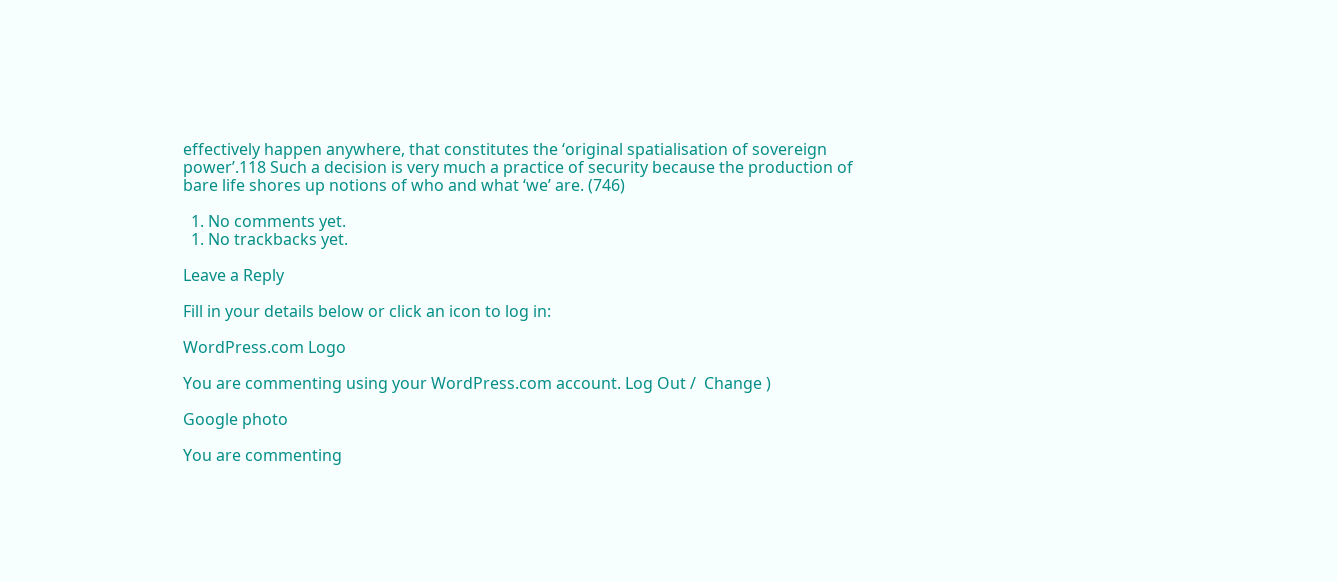effectively happen anywhere, that constitutes the ‘original spatialisation of sovereign power’.118 Such a decision is very much a practice of security because the production of bare life shores up notions of who and what ‘we’ are. (746)

  1. No comments yet.
  1. No trackbacks yet.

Leave a Reply

Fill in your details below or click an icon to log in:

WordPress.com Logo

You are commenting using your WordPress.com account. Log Out /  Change )

Google photo

You are commenting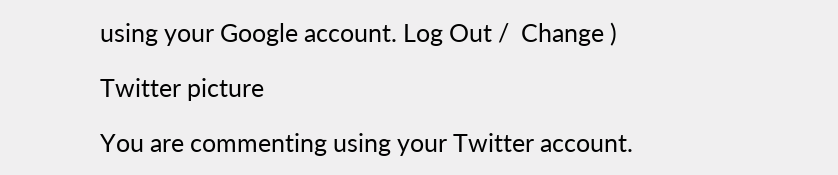using your Google account. Log Out /  Change )

Twitter picture

You are commenting using your Twitter account.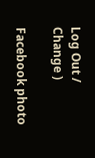Log Out /  Change )

Facebook photo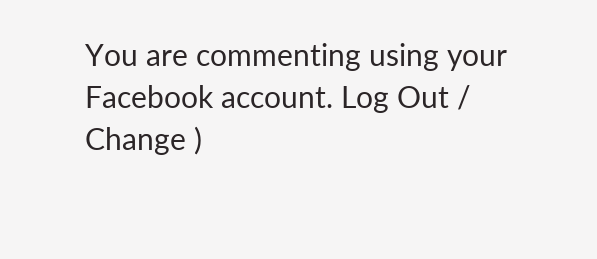You are commenting using your Facebook account. Log Out /  Change )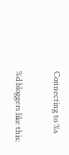Connecting to %s

%d bloggers like this: